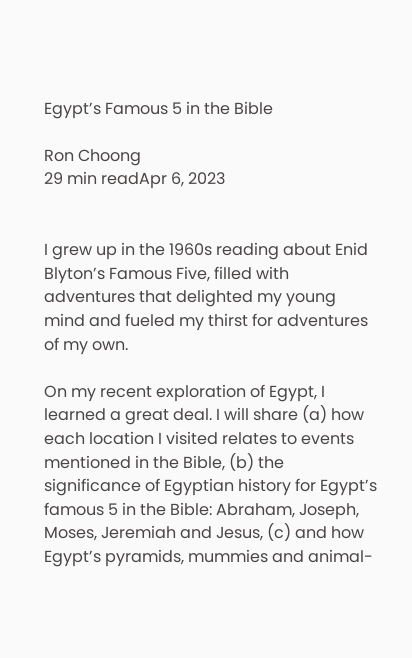Egypt’s Famous 5 in the Bible

Ron Choong
29 min readApr 6, 2023


I grew up in the 1960s reading about Enid Blyton’s Famous Five, filled with adventures that delighted my young mind and fueled my thirst for adventures of my own.

On my recent exploration of Egypt, I learned a great deal. I will share (a) how each location I visited relates to events mentioned in the Bible, (b) the significance of Egyptian history for Egypt’s famous 5 in the Bible: Abraham, Joseph, Moses, Jeremiah and Jesus, (c) and how Egypt’s pyramids, mummies and animal-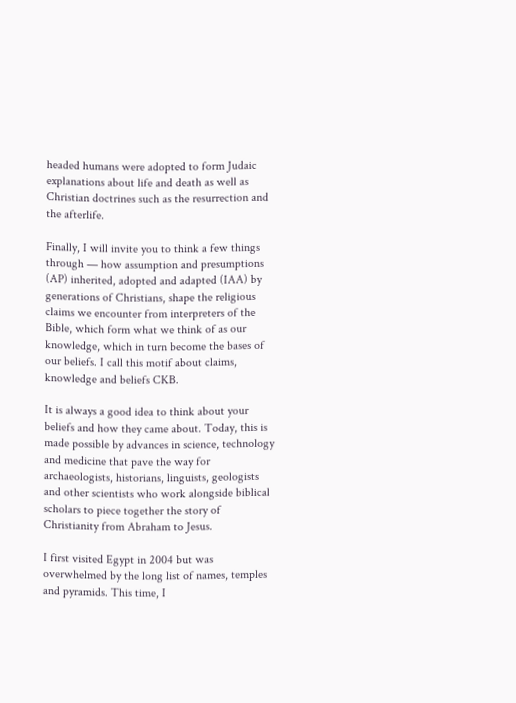headed humans were adopted to form Judaic explanations about life and death as well as Christian doctrines such as the resurrection and the afterlife.

Finally, I will invite you to think a few things through — how assumption and presumptions (AP) inherited, adopted and adapted (IAA) by generations of Christians, shape the religious claims we encounter from interpreters of the Bible, which form what we think of as our knowledge, which in turn become the bases of our beliefs. I call this motif about claims, knowledge and beliefs CKB.

It is always a good idea to think about your beliefs and how they came about. Today, this is made possible by advances in science, technology and medicine that pave the way for archaeologists, historians, linguists, geologists and other scientists who work alongside biblical scholars to piece together the story of Christianity from Abraham to Jesus.

I first visited Egypt in 2004 but was overwhelmed by the long list of names, temples and pyramids. This time, I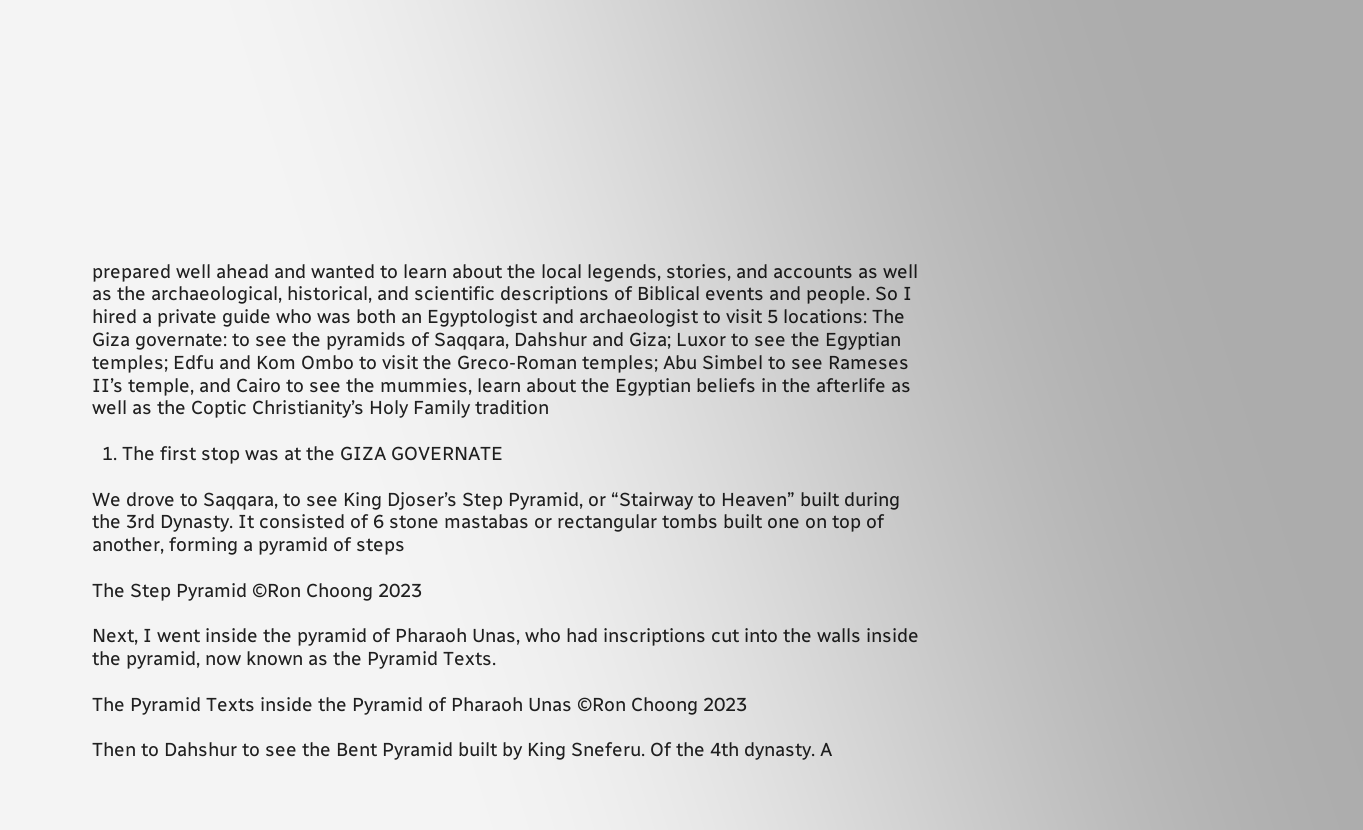prepared well ahead and wanted to learn about the local legends, stories, and accounts as well as the archaeological, historical, and scientific descriptions of Biblical events and people. So I hired a private guide who was both an Egyptologist and archaeologist to visit 5 locations: The Giza governate: to see the pyramids of Saqqara, Dahshur and Giza; Luxor to see the Egyptian temples; Edfu and Kom Ombo to visit the Greco-Roman temples; Abu Simbel to see Rameses II’s temple, and Cairo to see the mummies, learn about the Egyptian beliefs in the afterlife as well as the Coptic Christianity’s Holy Family tradition

  1. The first stop was at the GIZA GOVERNATE

We drove to Saqqara, to see King Djoser’s Step Pyramid, or “Stairway to Heaven” built during the 3rd Dynasty. It consisted of 6 stone mastabas or rectangular tombs built one on top of another, forming a pyramid of steps

The Step Pyramid ©Ron Choong 2023

Next, I went inside the pyramid of Pharaoh Unas, who had inscriptions cut into the walls inside the pyramid, now known as the Pyramid Texts.

The Pyramid Texts inside the Pyramid of Pharaoh Unas ©Ron Choong 2023

Then to Dahshur to see the Bent Pyramid built by King Sneferu. Of the 4th dynasty. A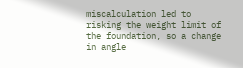miscalculation led to risking the weight limit of the foundation, so a change in angle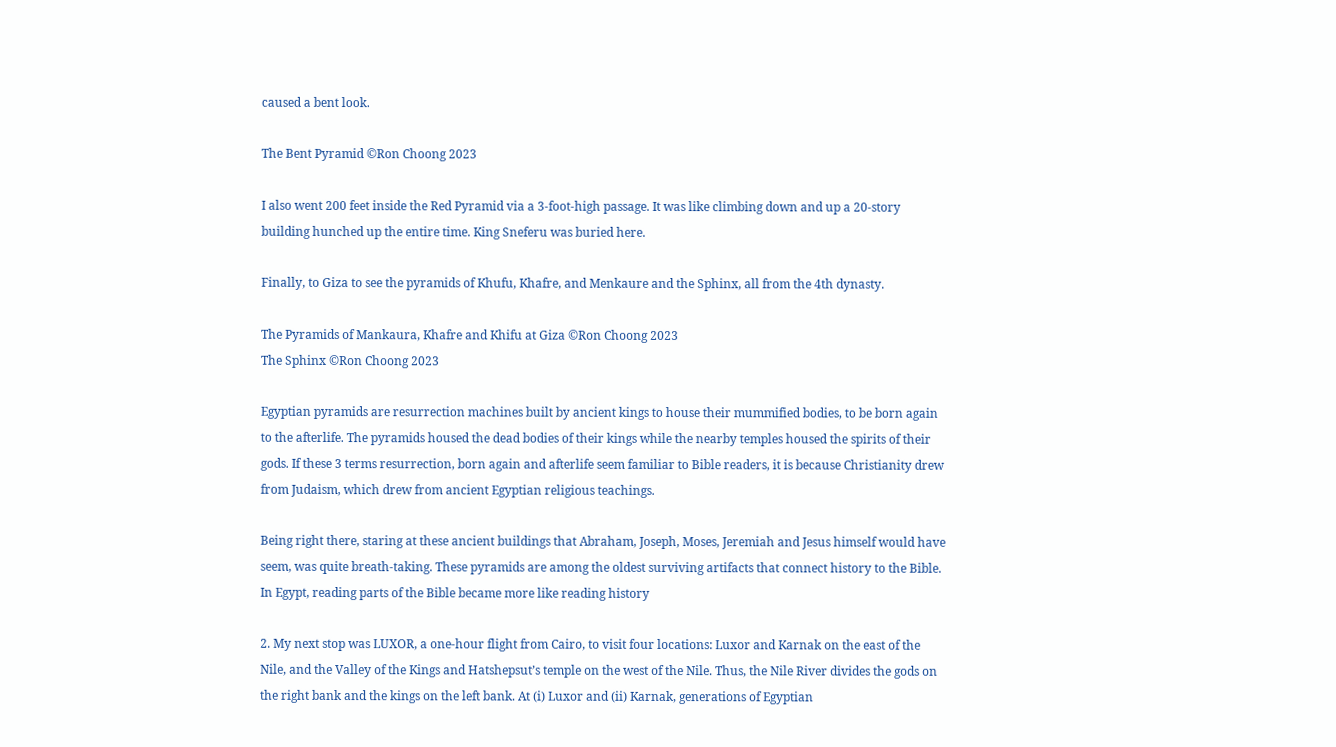caused a bent look.

The Bent Pyramid ©Ron Choong 2023

I also went 200 feet inside the Red Pyramid via a 3-foot-high passage. It was like climbing down and up a 20-story building hunched up the entire time. King Sneferu was buried here.

Finally, to Giza to see the pyramids of Khufu, Khafre, and Menkaure and the Sphinx, all from the 4th dynasty.

The Pyramids of Mankaura, Khafre and Khifu at Giza ©Ron Choong 2023
The Sphinx ©Ron Choong 2023

Egyptian pyramids are resurrection machines built by ancient kings to house their mummified bodies, to be born again to the afterlife. The pyramids housed the dead bodies of their kings while the nearby temples housed the spirits of their gods. If these 3 terms resurrection, born again and afterlife seem familiar to Bible readers, it is because Christianity drew from Judaism, which drew from ancient Egyptian religious teachings.

Being right there, staring at these ancient buildings that Abraham, Joseph, Moses, Jeremiah and Jesus himself would have seem, was quite breath-taking. These pyramids are among the oldest surviving artifacts that connect history to the Bible. In Egypt, reading parts of the Bible became more like reading history

2. My next stop was LUXOR, a one-hour flight from Cairo, to visit four locations: Luxor and Karnak on the east of the Nile, and the Valley of the Kings and Hatshepsut’s temple on the west of the Nile. Thus, the Nile River divides the gods on the right bank and the kings on the left bank. At (i) Luxor and (ii) Karnak, generations of Egyptian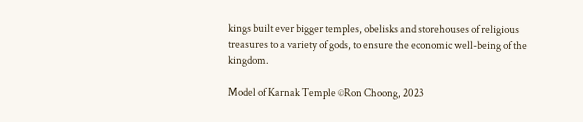kings built ever bigger temples, obelisks and storehouses of religious treasures to a variety of gods, to ensure the economic well-being of the kingdom.

Model of Karnak Temple ©Ron Choong, 2023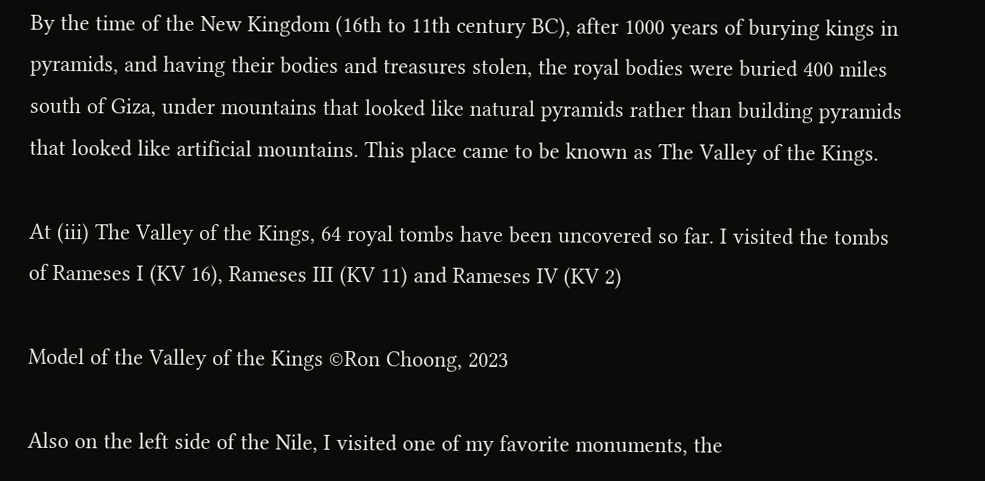By the time of the New Kingdom (16th to 11th century BC), after 1000 years of burying kings in pyramids, and having their bodies and treasures stolen, the royal bodies were buried 400 miles south of Giza, under mountains that looked like natural pyramids rather than building pyramids that looked like artificial mountains. This place came to be known as The Valley of the Kings.

At (iii) The Valley of the Kings, 64 royal tombs have been uncovered so far. I visited the tombs of Rameses I (KV 16), Rameses III (KV 11) and Rameses IV (KV 2)

Model of the Valley of the Kings ©Ron Choong, 2023

Also on the left side of the Nile, I visited one of my favorite monuments, the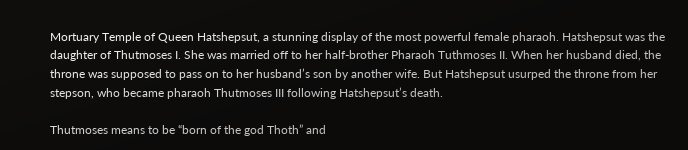Mortuary Temple of Queen Hatshepsut, a stunning display of the most powerful female pharaoh. Hatshepsut was the daughter of Thutmoses I. She was married off to her half-brother Pharaoh Tuthmoses II. When her husband died, the throne was supposed to pass on to her husband’s son by another wife. But Hatshepsut usurped the throne from her stepson, who became pharaoh Thutmoses III following Hatshepsut’s death.

Thutmoses means to be “born of the god Thoth” and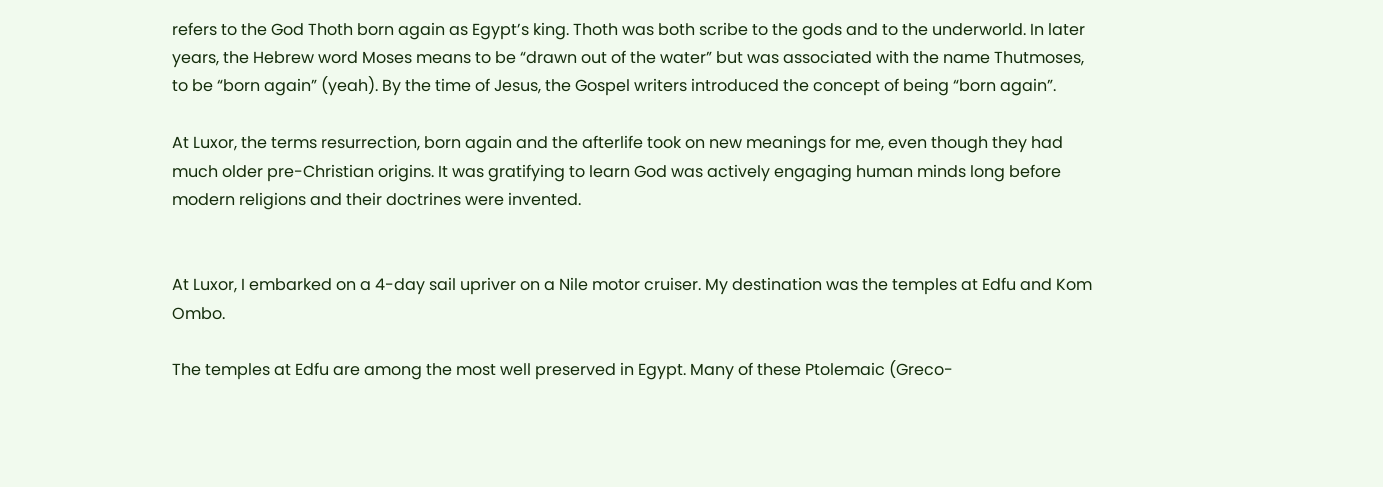refers to the God Thoth born again as Egypt’s king. Thoth was both scribe to the gods and to the underworld. In later years, the Hebrew word Moses means to be “drawn out of the water” but was associated with the name Thutmoses, to be “born again” (yeah). By the time of Jesus, the Gospel writers introduced the concept of being “born again”.

At Luxor, the terms resurrection, born again and the afterlife took on new meanings for me, even though they had much older pre-Christian origins. It was gratifying to learn God was actively engaging human minds long before modern religions and their doctrines were invented.


At Luxor, I embarked on a 4-day sail upriver on a Nile motor cruiser. My destination was the temples at Edfu and Kom Ombo.

The temples at Edfu are among the most well preserved in Egypt. Many of these Ptolemaic (Greco-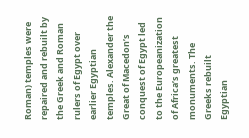Roman) temples were repaired and rebuilt by the Greek and Roman rulers of Egypt over earlier Egyptian temples. Alexander the Great of Macedon’s conquest of Egypt led to the Europeanization of Africa’s greatest monuments. The Greeks rebuilt Egyptian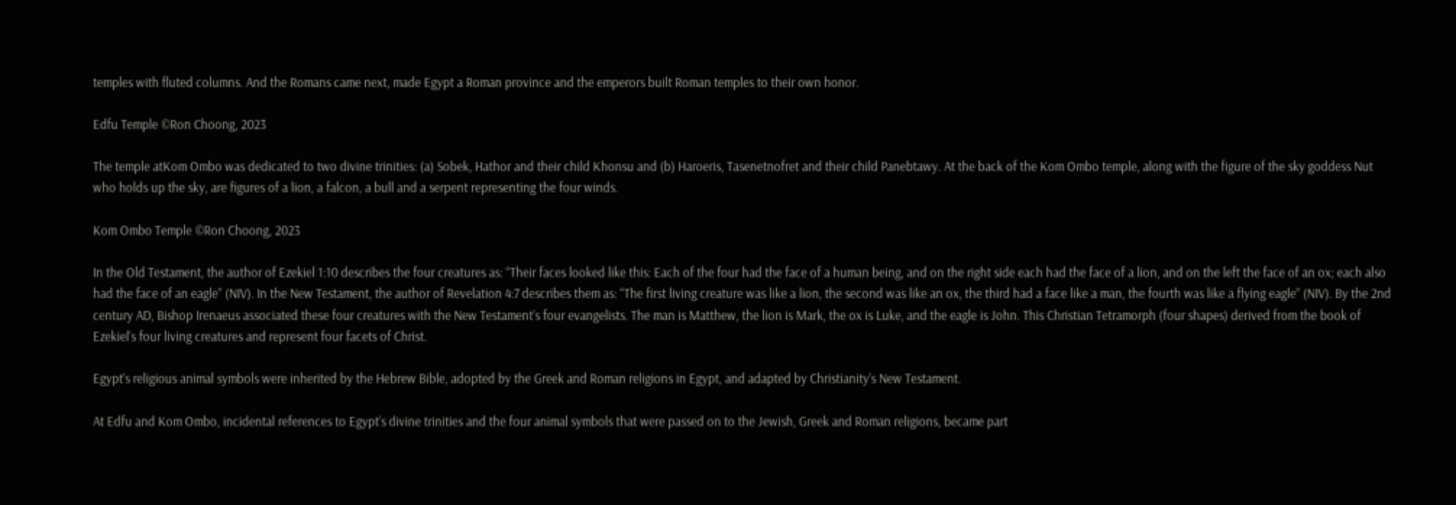temples with fluted columns. And the Romans came next, made Egypt a Roman province and the emperors built Roman temples to their own honor.

Edfu Temple ©Ron Choong, 2023

The temple atKom Ombo was dedicated to two divine trinities: (a) Sobek, Hathor and their child Khonsu and (b) Haroeris, Tasenetnofret and their child Panebtawy. At the back of the Kom Ombo temple, along with the figure of the sky goddess Nut who holds up the sky, are figures of a lion, a falcon, a bull and a serpent representing the four winds.

Kom Ombo Temple ©Ron Choong, 2023

In the Old Testament, the author of Ezekiel 1:10 describes the four creatures as: “Their faces looked like this: Each of the four had the face of a human being, and on the right side each had the face of a lion, and on the left the face of an ox; each also had the face of an eagle” (NIV). In the New Testament, the author of Revelation 4:7 describes them as: “The first living creature was like a lion, the second was like an ox, the third had a face like a man, the fourth was like a flying eagle” (NIV). By the 2nd century AD, Bishop Irenaeus associated these four creatures with the New Testament’s four evangelists. The man is Matthew, the lion is Mark, the ox is Luke, and the eagle is John. This Christian Tetramorph (four shapes) derived from the book of Ezekiel’s four living creatures and represent four facets of Christ.

Egypt’s religious animal symbols were inherited by the Hebrew Bible, adopted by the Greek and Roman religions in Egypt, and adapted by Christianity’s New Testament.

At Edfu and Kom Ombo, incidental references to Egypt’s divine trinities and the four animal symbols that were passed on to the Jewish, Greek and Roman religions, became part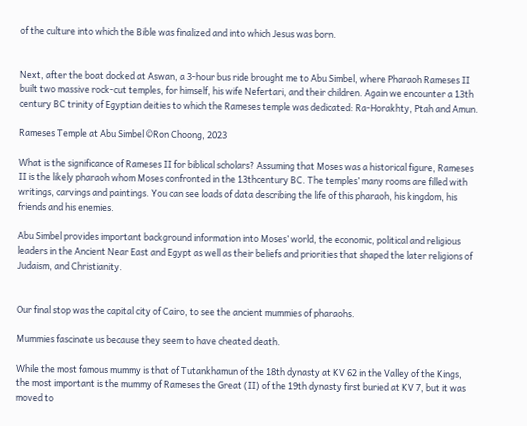of the culture into which the Bible was finalized and into which Jesus was born.


Next, after the boat docked at Aswan, a 3-hour bus ride brought me to Abu Simbel, where Pharaoh Rameses II built two massive rock-cut temples, for himself, his wife Nefertari, and their children. Again we encounter a 13th century BC trinity of Egyptian deities to which the Rameses temple was dedicated: Ra-Horakhty, Ptah and Amun.

Rameses Temple at Abu Simbel ©Ron Choong, 2023

What is the significance of Rameses II for biblical scholars? Assuming that Moses was a historical figure, Rameses II is the likely pharaoh whom Moses confronted in the 13thcentury BC. The temples’ many rooms are filled with writings, carvings and paintings. You can see loads of data describing the life of this pharaoh, his kingdom, his friends and his enemies.

Abu Simbel provides important background information into Moses’ world, the economic, political and religious leaders in the Ancient Near East and Egypt as well as their beliefs and priorities that shaped the later religions of Judaism, and Christianity.


Our final stop was the capital city of Cairo, to see the ancient mummies of pharaohs.

Mummies fascinate us because they seem to have cheated death.

While the most famous mummy is that of Tutankhamun of the 18th dynasty at KV 62 in the Valley of the Kings, the most important is the mummy of Rameses the Great (II) of the 19th dynasty first buried at KV 7, but it was moved to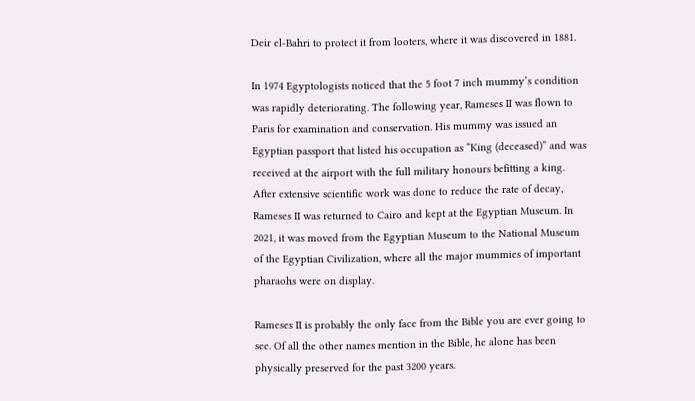Deir el-Bahri to protect it from looters, where it was discovered in 1881.

In 1974 Egyptologists noticed that the 5 foot 7 inch mummy’s condition was rapidly deteriorating. The following year, Rameses II was flown to Paris for examination and conservation. His mummy was issued an Egyptian passport that listed his occupation as “King (deceased)” and was received at the airport with the full military honours befitting a king. After extensive scientific work was done to reduce the rate of decay, Rameses II was returned to Cairo and kept at the Egyptian Museum. In 2021, it was moved from the Egyptian Museum to the National Museum of the Egyptian Civilization, where all the major mummies of important pharaohs were on display.

Rameses II is probably the only face from the Bible you are ever going to see. Of all the other names mention in the Bible, he alone has been physically preserved for the past 3200 years.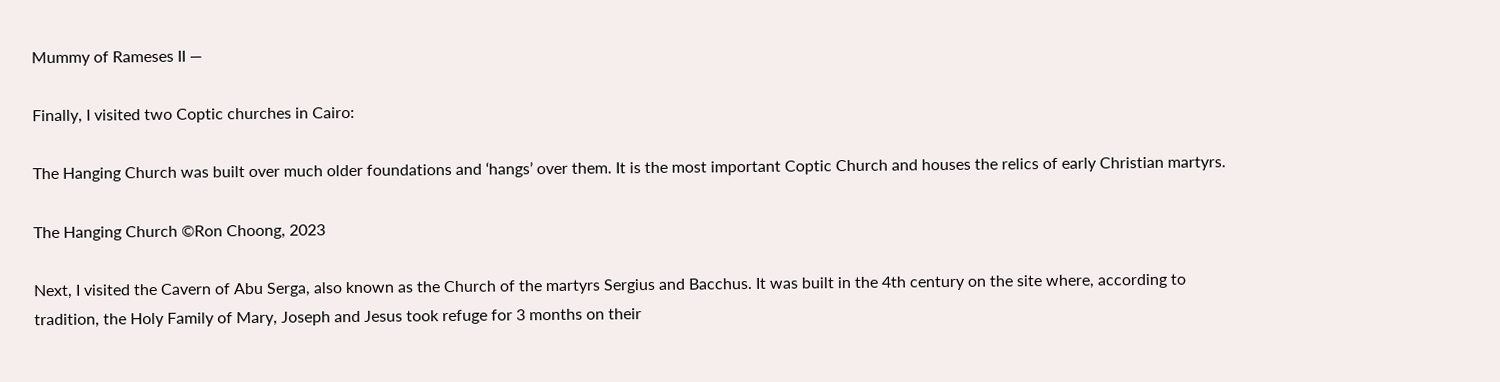Mummy of Rameses II —

Finally, I visited two Coptic churches in Cairo:

The Hanging Church was built over much older foundations and ‘hangs’ over them. It is the most important Coptic Church and houses the relics of early Christian martyrs.

The Hanging Church ©Ron Choong, 2023

Next, I visited the Cavern of Abu Serga, also known as the Church of the martyrs Sergius and Bacchus. It was built in the 4th century on the site where, according to tradition, the Holy Family of Mary, Joseph and Jesus took refuge for 3 months on their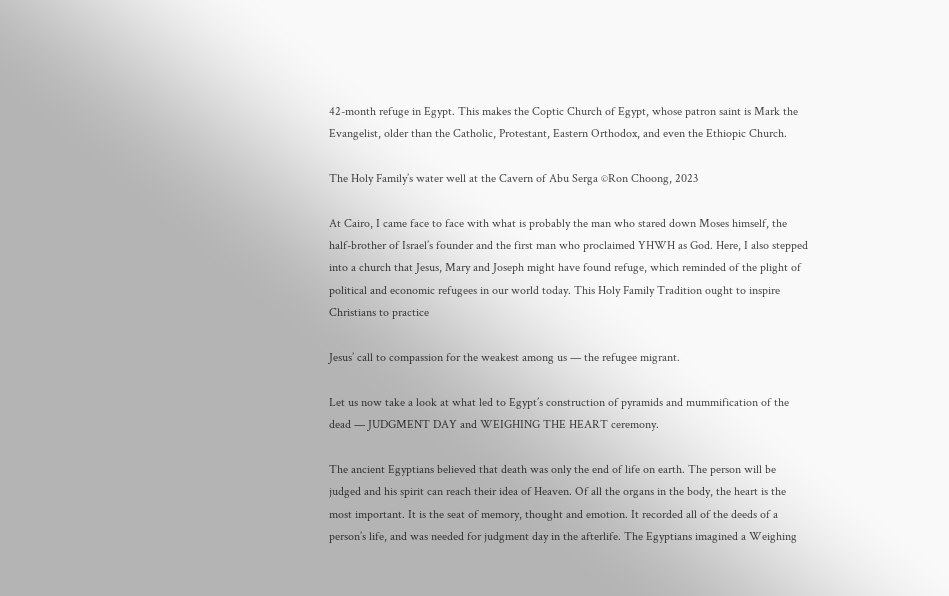42-month refuge in Egypt. This makes the Coptic Church of Egypt, whose patron saint is Mark the Evangelist, older than the Catholic, Protestant, Eastern Orthodox, and even the Ethiopic Church.

The Holy Family’s water well at the Cavern of Abu Serga ©Ron Choong, 2023

At Cairo, I came face to face with what is probably the man who stared down Moses himself, the half-brother of Israel’s founder and the first man who proclaimed YHWH as God. Here, I also stepped into a church that Jesus, Mary and Joseph might have found refuge, which reminded of the plight of political and economic refugees in our world today. This Holy Family Tradition ought to inspire Christians to practice

Jesus’ call to compassion for the weakest among us — the refugee migrant.

Let us now take a look at what led to Egypt’s construction of pyramids and mummification of the dead — JUDGMENT DAY and WEIGHING THE HEART ceremony.

The ancient Egyptians believed that death was only the end of life on earth. The person will be judged and his spirit can reach their idea of Heaven. Of all the organs in the body, the heart is the most important. It is the seat of memory, thought and emotion. It recorded all of the deeds of a person’s life, and was needed for judgment day in the afterlife. The Egyptians imagined a Weighing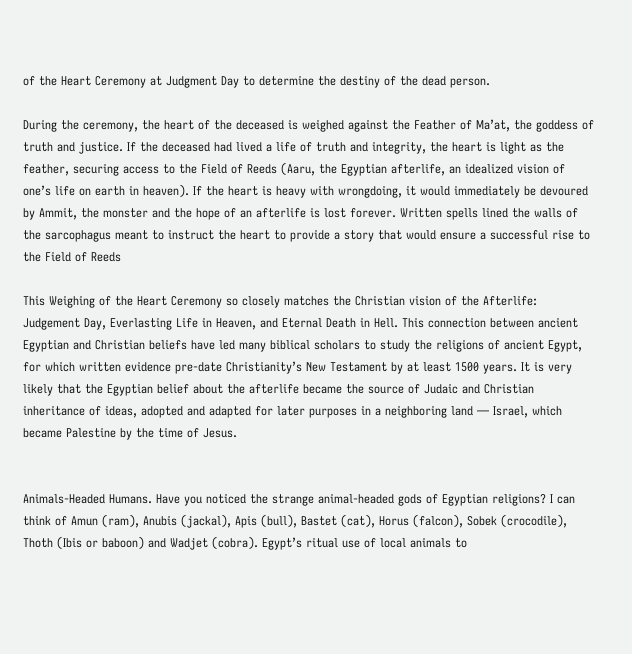of the Heart Ceremony at Judgment Day to determine the destiny of the dead person.

During the ceremony, the heart of the deceased is weighed against the Feather of Ma’at, the goddess of truth and justice. If the deceased had lived a life of truth and integrity, the heart is light as the feather, securing access to the Field of Reeds (Aaru, the Egyptian afterlife, an idealized vision of one’s life on earth in heaven). If the heart is heavy with wrongdoing, it would immediately be devoured by Ammit, the monster and the hope of an afterlife is lost forever. Written spells lined the walls of the sarcophagus meant to instruct the heart to provide a story that would ensure a successful rise to the Field of Reeds

This Weighing of the Heart Ceremony so closely matches the Christian vision of the Afterlife: Judgement Day, Everlasting Life in Heaven, and Eternal Death in Hell. This connection between ancient Egyptian and Christian beliefs have led many biblical scholars to study the religions of ancient Egypt, for which written evidence pre-date Christianity’s New Testament by at least 1500 years. It is very likely that the Egyptian belief about the afterlife became the source of Judaic and Christian inheritance of ideas, adopted and adapted for later purposes in a neighboring land — Israel, which became Palestine by the time of Jesus.


Animals-Headed Humans. Have you noticed the strange animal-headed gods of Egyptian religions? I can think of Amun (ram), Anubis (jackal), Apis (bull), Bastet (cat), Horus (falcon), Sobek (crocodile), Thoth (Ibis or baboon) and Wadjet (cobra). Egypt’s ritual use of local animals to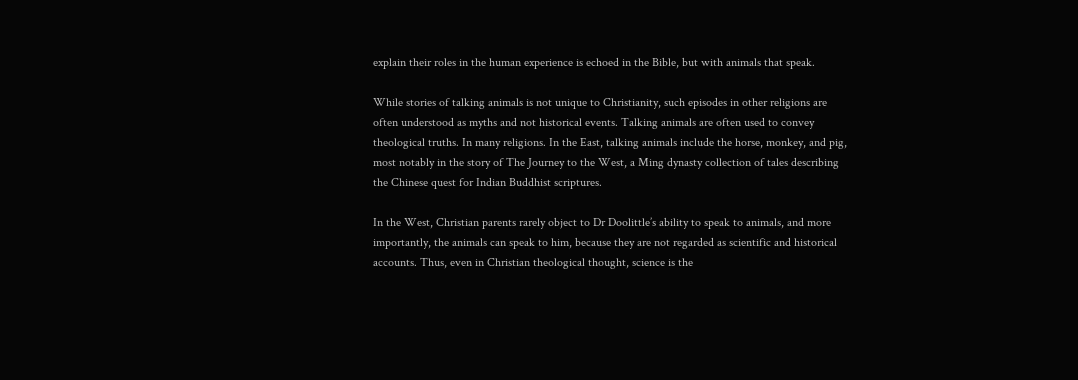explain their roles in the human experience is echoed in the Bible, but with animals that speak.

While stories of talking animals is not unique to Christianity, such episodes in other religions are often understood as myths and not historical events. Talking animals are often used to convey theological truths. In many religions. In the East, talking animals include the horse, monkey, and pig, most notably in the story of The Journey to the West, a Ming dynasty collection of tales describing the Chinese quest for Indian Buddhist scriptures.

In the West, Christian parents rarely object to Dr Doolittle’s ability to speak to animals, and more importantly, the animals can speak to him, because they are not regarded as scientific and historical accounts. Thus, even in Christian theological thought, science is the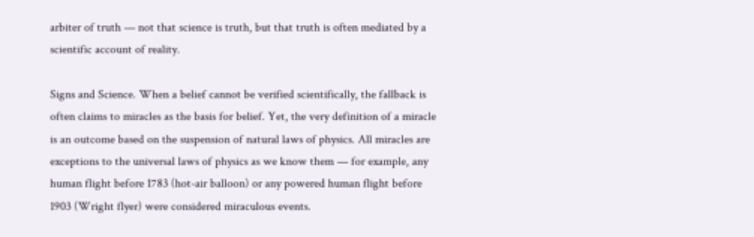arbiter of truth — not that science is truth, but that truth is often mediated by a scientific account of reality.

Signs and Science. When a belief cannot be verified scientifically, the fallback is often claims to miracles as the basis for belief. Yet, the very definition of a miracle is an outcome based on the suspension of natural laws of physics. All miracles are exceptions to the universal laws of physics as we know them — for example, any human flight before 1783 (hot-air balloon) or any powered human flight before 1903 (Wright flyer) were considered miraculous events.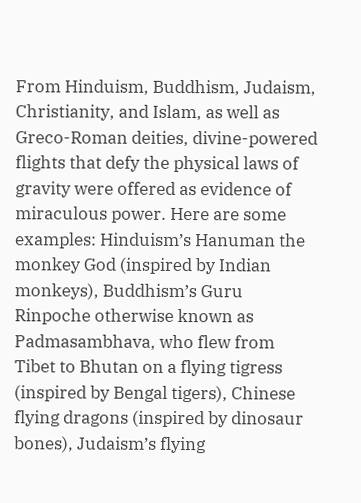From Hinduism, Buddhism, Judaism, Christianity, and Islam, as well as Greco-Roman deities, divine-powered flights that defy the physical laws of gravity were offered as evidence of miraculous power. Here are some examples: Hinduism’s Hanuman the monkey God (inspired by Indian monkeys), Buddhism’s Guru Rinpoche otherwise known as Padmasambhava, who flew from Tibet to Bhutan on a flying tigress (inspired by Bengal tigers), Chinese flying dragons (inspired by dinosaur bones), Judaism’s flying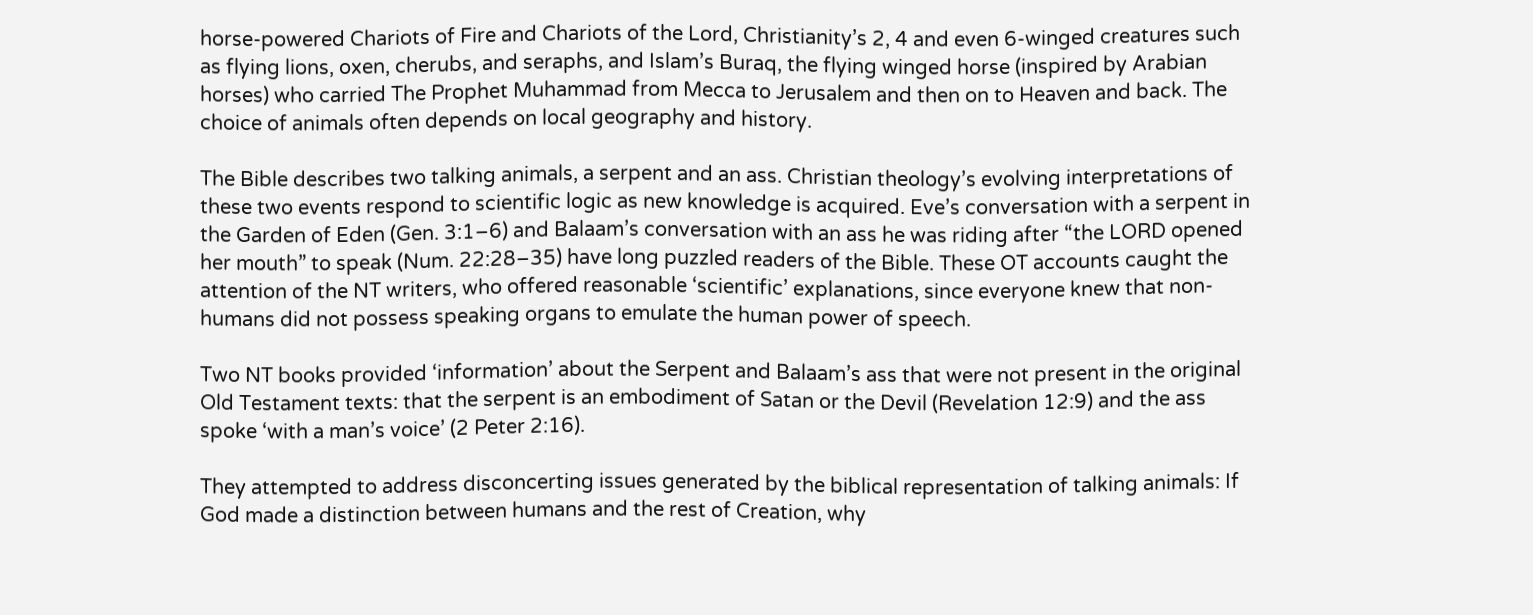horse-powered Chariots of Fire and Chariots of the Lord, Christianity’s 2, 4 and even 6-winged creatures such as flying lions, oxen, cherubs, and seraphs, and Islam’s Buraq, the flying winged horse (inspired by Arabian horses) who carried The Prophet Muhammad from Mecca to Jerusalem and then on to Heaven and back. The choice of animals often depends on local geography and history.

The Bible describes two talking animals, a serpent and an ass. Christian theology’s evolving interpretations of these two events respond to scientific logic as new knowledge is acquired. Eve’s conversation with a serpent in the Garden of Eden (Gen. 3:1–6) and Balaam’s conversation with an ass he was riding after “the LORD opened her mouth” to speak (Num. 22:28–35) have long puzzled readers of the Bible. These OT accounts caught the attention of the NT writers, who offered reasonable ‘scientific’ explanations, since everyone knew that non-humans did not possess speaking organs to emulate the human power of speech.

Two NT books provided ‘information’ about the Serpent and Balaam’s ass that were not present in the original Old Testament texts: that the serpent is an embodiment of Satan or the Devil (Revelation 12:9) and the ass spoke ‘with a man’s voice’ (2 Peter 2:16).

They attempted to address disconcerting issues generated by the biblical representation of talking animals: If God made a distinction between humans and the rest of Creation, why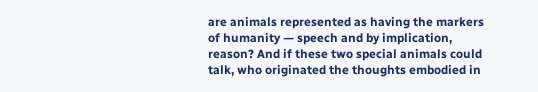are animals represented as having the markers of humanity — speech and by implication, reason? And if these two special animals could talk, who originated the thoughts embodied in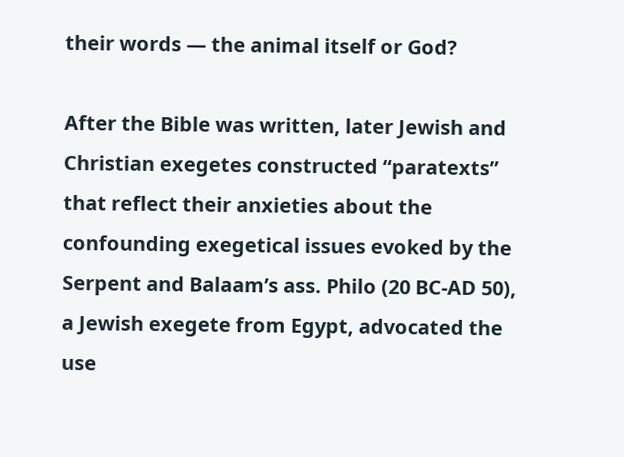their words — the animal itself or God?

After the Bible was written, later Jewish and Christian exegetes constructed “paratexts” that reflect their anxieties about the confounding exegetical issues evoked by the Serpent and Balaam’s ass. Philo (20 BC-AD 50), a Jewish exegete from Egypt, advocated the use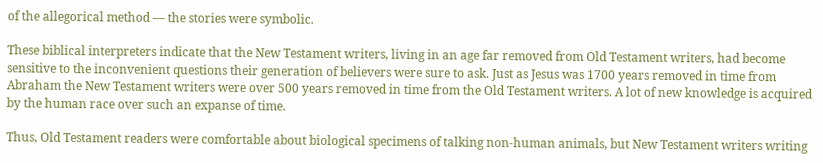of the allegorical method — the stories were symbolic.

These biblical interpreters indicate that the New Testament writers, living in an age far removed from Old Testament writers, had become sensitive to the inconvenient questions their generation of believers were sure to ask. Just as Jesus was 1700 years removed in time from Abraham the New Testament writers were over 500 years removed in time from the Old Testament writers. A lot of new knowledge is acquired by the human race over such an expanse of time.

Thus, Old Testament readers were comfortable about biological specimens of talking non-human animals, but New Testament writers writing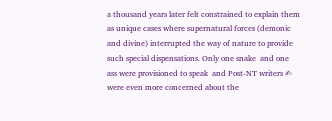a thousand years later felt constrained to explain them as unique cases where supernatural forces (demonic and divine) interrupted the way of nature to provide such special dispensations. Only one snake  and one ass were provisioned to speak  and Post-NT writers ✍ were even more concerned about the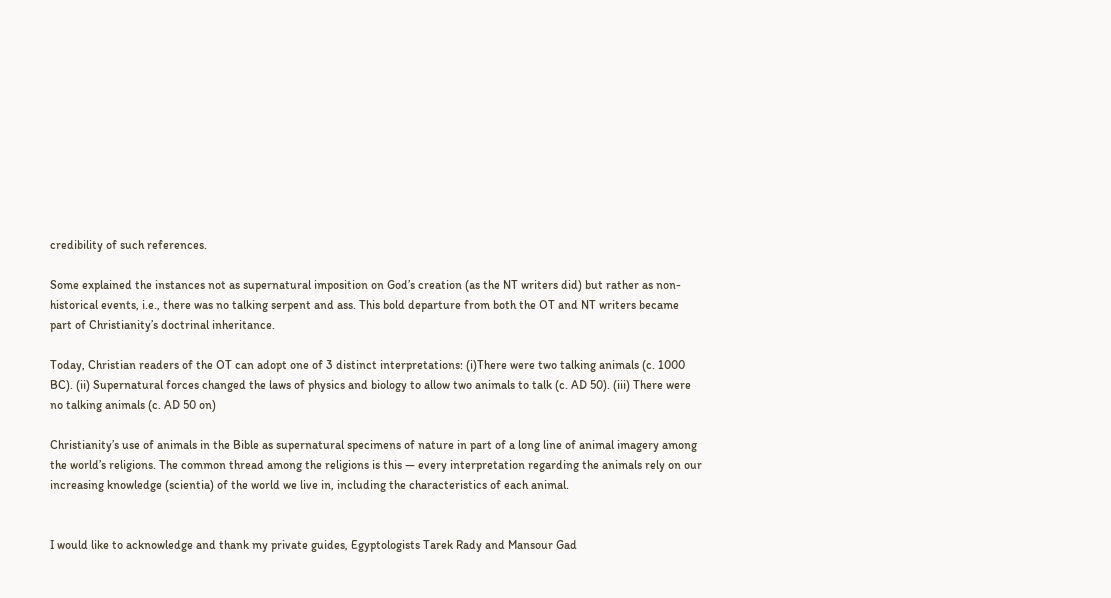credibility of such references.

Some explained the instances not as supernatural imposition on God’s creation (as the NT writers did) but rather as non-historical events, i.e., there was no talking serpent and ass. This bold departure from both the OT and NT writers became part of Christianity’s doctrinal inheritance.

Today, Christian readers of the OT can adopt one of 3 distinct interpretations: (i)There were two talking animals (c. 1000 BC). (ii) Supernatural forces changed the laws of physics and biology to allow two animals to talk (c. AD 50). (iii) There were no talking animals (c. AD 50 on)

Christianity’s use of animals in the Bible as supernatural specimens of nature in part of a long line of animal imagery among the world’s religions. The common thread among the religions is this — every interpretation regarding the animals rely on our increasing knowledge (scientia) of the world we live in, including the characteristics of each animal.


I would like to acknowledge and thank my private guides, Egyptologists Tarek Rady and Mansour Gad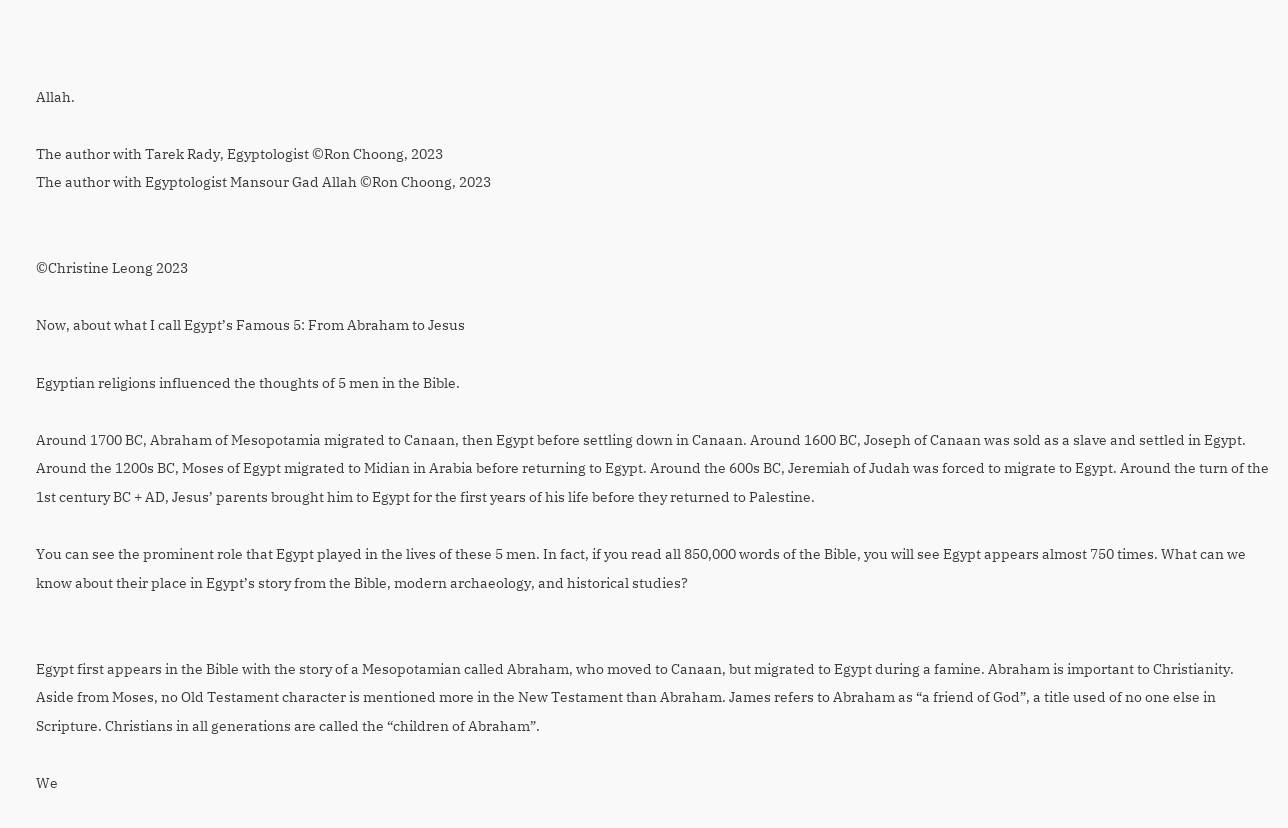Allah.

The author with Tarek Rady, Egyptologist ©Ron Choong, 2023
The author with Egyptologist Mansour Gad Allah ©Ron Choong, 2023


©Christine Leong 2023

Now, about what I call Egypt’s Famous 5: From Abraham to Jesus

Egyptian religions influenced the thoughts of 5 men in the Bible.

Around 1700 BC, Abraham of Mesopotamia migrated to Canaan, then Egypt before settling down in Canaan. Around 1600 BC, Joseph of Canaan was sold as a slave and settled in Egypt. Around the 1200s BC, Moses of Egypt migrated to Midian in Arabia before returning to Egypt. Around the 600s BC, Jeremiah of Judah was forced to migrate to Egypt. Around the turn of the 1st century BC + AD, Jesus’ parents brought him to Egypt for the first years of his life before they returned to Palestine.

You can see the prominent role that Egypt played in the lives of these 5 men. In fact, if you read all 850,000 words of the Bible, you will see Egypt appears almost 750 times. What can we know about their place in Egypt’s story from the Bible, modern archaeology, and historical studies?


Egypt first appears in the Bible with the story of a Mesopotamian called Abraham, who moved to Canaan, but migrated to Egypt during a famine. Abraham is important to Christianity. Aside from Moses, no Old Testament character is mentioned more in the New Testament than Abraham. James refers to Abraham as “a friend of God”, a title used of no one else in Scripture. Christians in all generations are called the “children of Abraham”.

We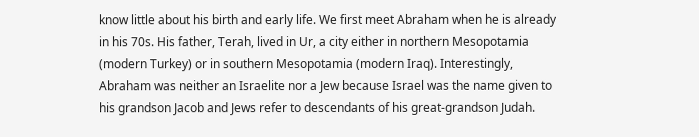know little about his birth and early life. We first meet Abraham when he is already in his 70s. His father, Terah, lived in Ur, a city either in northern Mesopotamia (modern Turkey) or in southern Mesopotamia (modern Iraq). Interestingly, Abraham was neither an Israelite nor a Jew because Israel was the name given to his grandson Jacob and Jews refer to descendants of his great-grandson Judah.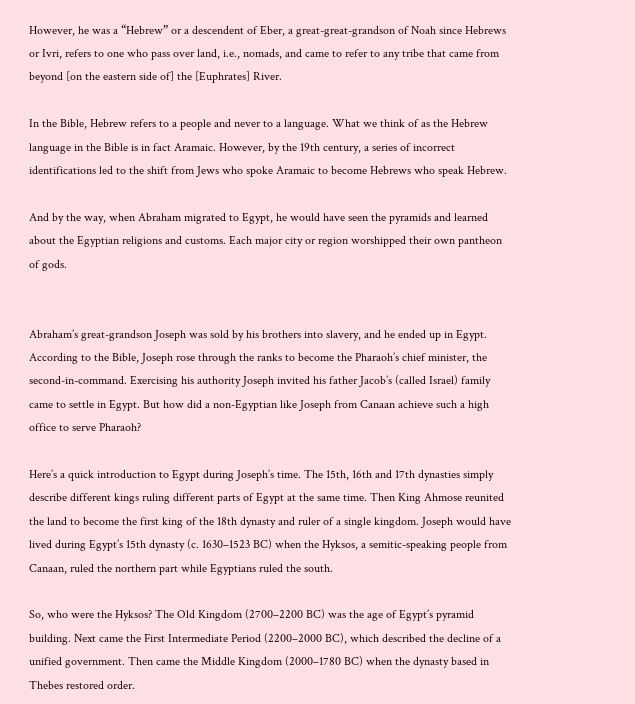However, he was a “Hebrew” or a descendent of Eber, a great-great-grandson of Noah since Hebrews or Ivri, refers to one who pass over land, i.e., nomads, and came to refer to any tribe that came from beyond [on the eastern side of] the [Euphrates] River.

In the Bible, Hebrew refers to a people and never to a language. What we think of as the Hebrew language in the Bible is in fact Aramaic. However, by the 19th century, a series of incorrect identifications led to the shift from Jews who spoke Aramaic to become Hebrews who speak Hebrew.

And by the way, when Abraham migrated to Egypt, he would have seen the pyramids and learned about the Egyptian religions and customs. Each major city or region worshipped their own pantheon of gods.


Abraham’s great-grandson Joseph was sold by his brothers into slavery, and he ended up in Egypt. According to the Bible, Joseph rose through the ranks to become the Pharaoh’s chief minister, the second-in-command. Exercising his authority Joseph invited his father Jacob’s (called Israel) family came to settle in Egypt. But how did a non-Egyptian like Joseph from Canaan achieve such a high office to serve Pharaoh?

Here’s a quick introduction to Egypt during Joseph’s time. The 15th, 16th and 17th dynasties simply describe different kings ruling different parts of Egypt at the same time. Then King Ahmose reunited the land to become the first king of the 18th dynasty and ruler of a single kingdom. Joseph would have lived during Egypt’s 15th dynasty (c. 1630–1523 BC) when the Hyksos, a semitic-speaking people from Canaan, ruled the northern part while Egyptians ruled the south.

So, who were the Hyksos? The Old Kingdom (2700–2200 BC) was the age of Egypt’s pyramid building. Next came the First Intermediate Period (2200–2000 BC), which described the decline of a unified government. Then came the Middle Kingdom (2000–1780 BC) when the dynasty based in Thebes restored order.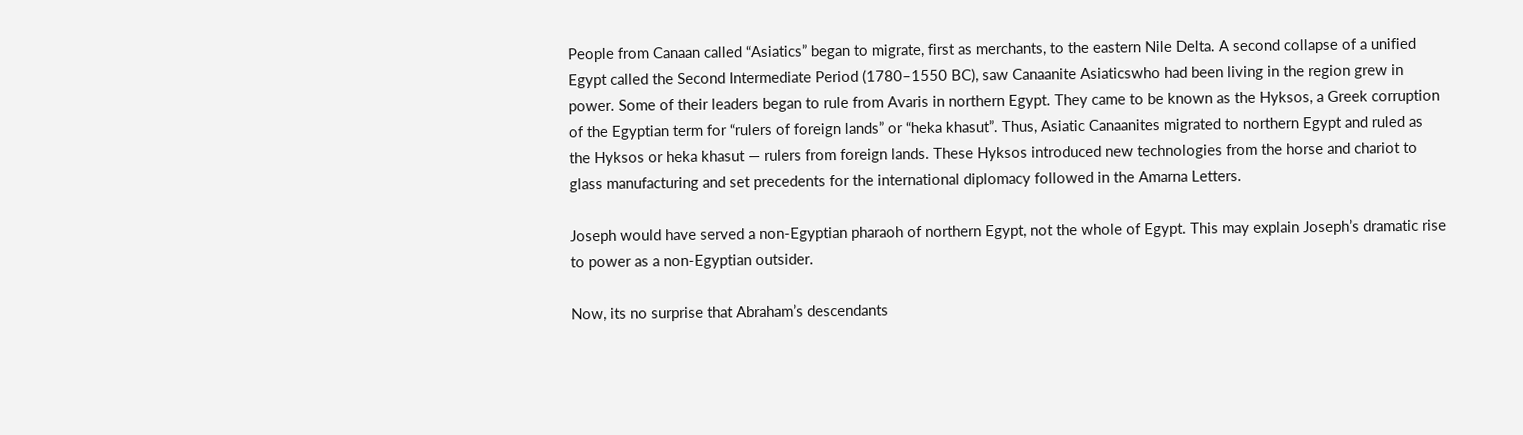People from Canaan called “Asiatics” began to migrate, first as merchants, to the eastern Nile Delta. A second collapse of a unified Egypt called the Second Intermediate Period (1780–1550 BC), saw Canaanite Asiaticswho had been living in the region grew in power. Some of their leaders began to rule from Avaris in northern Egypt. They came to be known as the Hyksos, a Greek corruption of the Egyptian term for “rulers of foreign lands” or “heka khasut”. Thus, Asiatic Canaanites migrated to northern Egypt and ruled as the Hyksos or heka khasut — rulers from foreign lands. These Hyksos introduced new technologies from the horse and chariot to glass manufacturing and set precedents for the international diplomacy followed in the Amarna Letters.

Joseph would have served a non-Egyptian pharaoh of northern Egypt, not the whole of Egypt. This may explain Joseph’s dramatic rise to power as a non-Egyptian outsider.

Now, its no surprise that Abraham’s descendants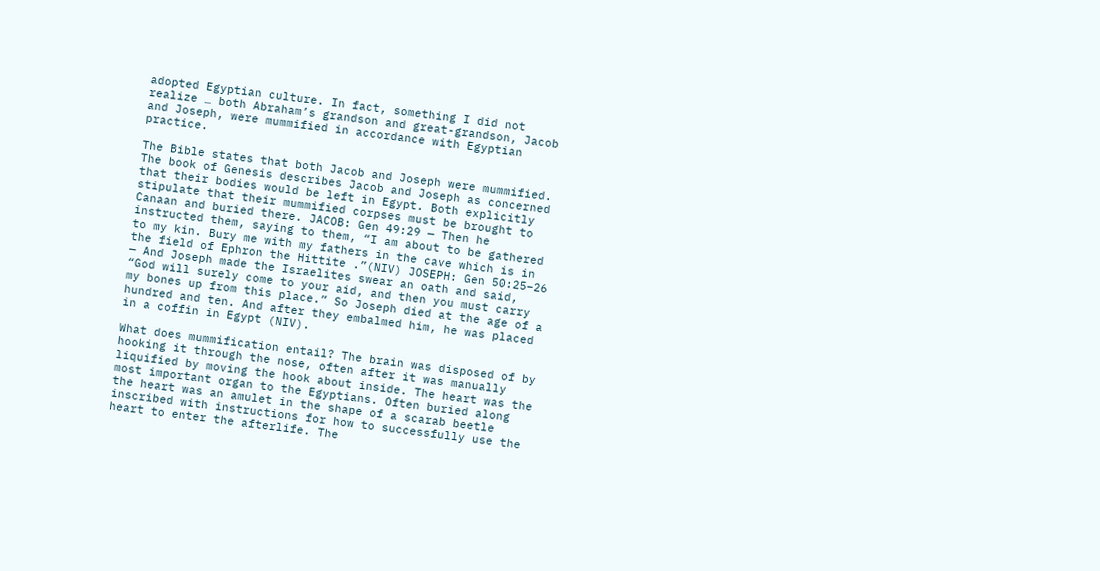adopted Egyptian culture. In fact, something I did not realize … both Abraham’s grandson and great-grandson, Jacob and Joseph, were mummified in accordance with Egyptian practice.

The Bible states that both Jacob and Joseph were mummified. The book of Genesis describes Jacob and Joseph as concerned that their bodies would be left in Egypt. Both explicitly stipulate that their mummified corpses must be brought to Canaan and buried there. JACOB: Gen 49:29 — Then he instructed them, saying to them, “I am about to be gathered to my kin. Bury me with my fathers in the cave which is in the field of Ephron the Hittite .”(NIV) JOSEPH: Gen 50:25–26 — And Joseph made the Israelites swear an oath and said, “God will surely come to your aid, and then you must carry my bones up from this place.” So Joseph died at the age of a hundred and ten. And after they embalmed him, he was placed in a coffin in Egypt (NIV).

What does mummification entail? The brain was disposed of by hooking it through the nose, often after it was manually liquified by moving the hook about inside. The heart was the most important organ to the Egyptians. Often buried along the heart was an amulet in the shape of a scarab beetle inscribed with instructions for how to successfully use the heart to enter the afterlife. The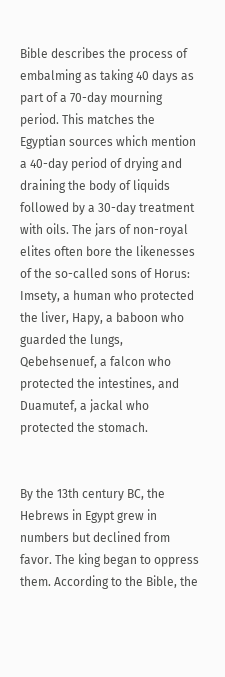Bible describes the process of embalming as taking 40 days as part of a 70-day mourning period. This matches the Egyptian sources which mention a 40-day period of drying and draining the body of liquids followed by a 30-day treatment with oils. The jars of non-royal elites often bore the likenesses of the so-called sons of Horus: Imsety, a human who protected the liver, Hapy, a baboon who guarded the lungs, Qebehsenuef, a falcon who protected the intestines, and Duamutef, a jackal who protected the stomach.


By the 13th century BC, the Hebrews in Egypt grew in numbers but declined from favor. The king began to oppress them. According to the Bible, the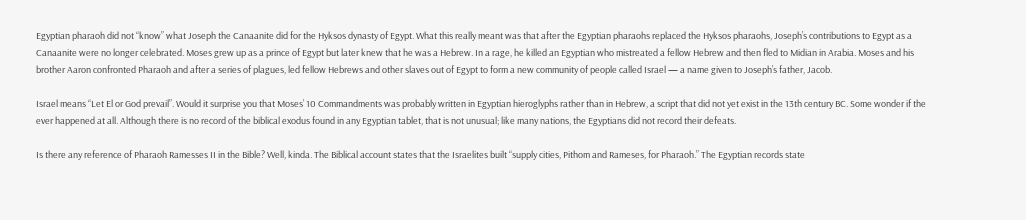Egyptian pharaoh did not “know” what Joseph the Canaanite did for the Hyksos dynasty of Egypt. What this really meant was that after the Egyptian pharaohs replaced the Hyksos pharaohs, Joseph’s contributions to Egypt as a Canaanite were no longer celebrated. Moses grew up as a prince of Egypt but later knew that he was a Hebrew. In a rage, he killed an Egyptian who mistreated a fellow Hebrew and then fled to Midian in Arabia. Moses and his brother Aaron confronted Pharaoh and after a series of plagues, led fellow Hebrews and other slaves out of Egypt to form a new community of people called Israel — a name given to Joseph’s father, Jacob.

Israel means “Let El or God prevail”. Would it surprise you that Moses’ 10 Commandments was probably written in Egyptian hieroglyphs rather than in Hebrew, a script that did not yet exist in the 13th century BC. Some wonder if the ever happened at all. Although there is no record of the biblical exodus found in any Egyptian tablet, that is not unusual; like many nations, the Egyptians did not record their defeats.

Is there any reference of Pharaoh Ramesses II in the Bible? Well, kinda. The Biblical account states that the Israelites built “supply cities, Pithom and Rameses, for Pharaoh.” The Egyptian records state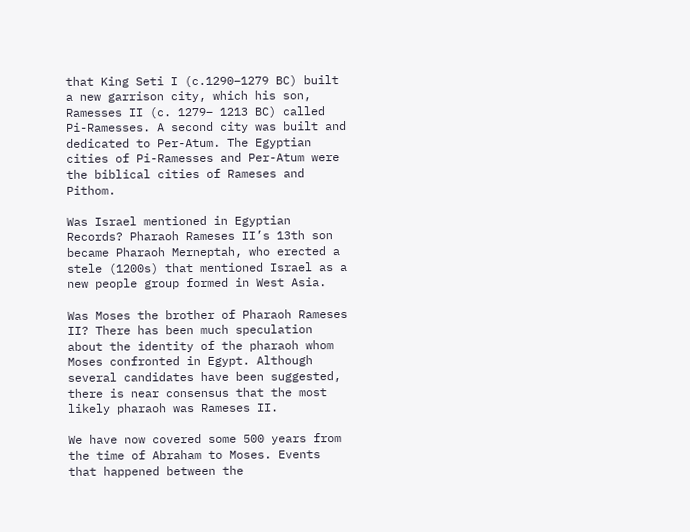that King Seti I (c.1290–1279 BC) built a new garrison city, which his son, Ramesses II (c. 1279– 1213 BC) called Pi-Ramesses. A second city was built and dedicated to Per-Atum. The Egyptian cities of Pi-Ramesses and Per-Atum were the biblical cities of Rameses and Pithom.

Was Israel mentioned in Egyptian Records? Pharaoh Rameses II’s 13th son became Pharaoh Merneptah, who erected a stele (1200s) that mentioned Israel as a new people group formed in West Asia.

Was Moses the brother of Pharaoh Rameses II? There has been much speculation about the identity of the pharaoh whom Moses confronted in Egypt. Although several candidates have been suggested, there is near consensus that the most likely pharaoh was Rameses II.

We have now covered some 500 years from the time of Abraham to Moses. Events that happened between the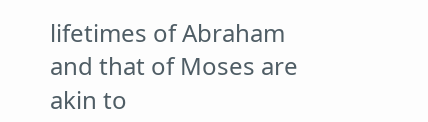lifetimes of Abraham and that of Moses are akin to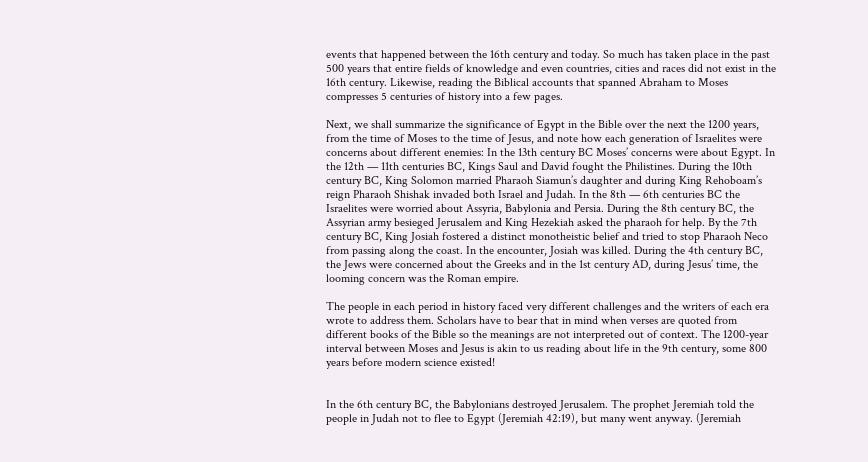events that happened between the 16th century and today. So much has taken place in the past 500 years that entire fields of knowledge and even countries, cities and races did not exist in the 16th century. Likewise, reading the Biblical accounts that spanned Abraham to Moses compresses 5 centuries of history into a few pages.

Next, we shall summarize the significance of Egypt in the Bible over the next the 1200 years, from the time of Moses to the time of Jesus, and note how each generation of Israelites were concerns about different enemies: In the 13th century BC Moses’ concerns were about Egypt. In the 12th — 11th centuries BC, Kings Saul and David fought the Philistines. During the 10th century BC, King Solomon married Pharaoh Siamun’s daughter and during King Rehoboam’s reign Pharaoh Shishak invaded both Israel and Judah. In the 8th — 6th centuries BC the Israelites were worried about Assyria, Babylonia and Persia. During the 8th century BC, the Assyrian army besieged Jerusalem and King Hezekiah asked the pharaoh for help. By the 7th century BC, King Josiah fostered a distinct monotheistic belief and tried to stop Pharaoh Neco from passing along the coast. In the encounter, Josiah was killed. During the 4th century BC, the Jews were concerned about the Greeks and in the 1st century AD, during Jesus’ time, the looming concern was the Roman empire.

The people in each period in history faced very different challenges and the writers of each era wrote to address them. Scholars have to bear that in mind when verses are quoted from different books of the Bible so the meanings are not interpreted out of context. The 1200-year interval between Moses and Jesus is akin to us reading about life in the 9th century, some 800 years before modern science existed!


In the 6th century BC, the Babylonians destroyed Jerusalem. The prophet Jeremiah told the people in Judah not to flee to Egypt (Jeremiah 42:19), but many went anyway. (Jeremiah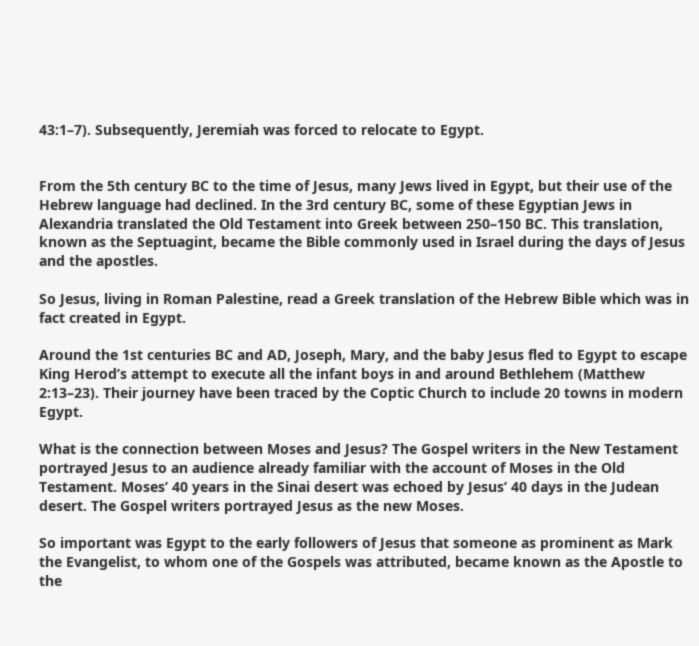43:1–7). Subsequently, Jeremiah was forced to relocate to Egypt.


From the 5th century BC to the time of Jesus, many Jews lived in Egypt, but their use of the Hebrew language had declined. In the 3rd century BC, some of these Egyptian Jews in Alexandria translated the Old Testament into Greek between 250–150 BC. This translation, known as the Septuagint, became the Bible commonly used in Israel during the days of Jesus and the apostles.

So Jesus, living in Roman Palestine, read a Greek translation of the Hebrew Bible which was in fact created in Egypt.

Around the 1st centuries BC and AD, Joseph, Mary, and the baby Jesus fled to Egypt to escape King Herod’s attempt to execute all the infant boys in and around Bethlehem (Matthew 2:13–23). Their journey have been traced by the Coptic Church to include 20 towns in modern Egypt.

What is the connection between Moses and Jesus? The Gospel writers in the New Testament portrayed Jesus to an audience already familiar with the account of Moses in the Old Testament. Moses’ 40 years in the Sinai desert was echoed by Jesus’ 40 days in the Judean desert. The Gospel writers portrayed Jesus as the new Moses.

So important was Egypt to the early followers of Jesus that someone as prominent as Mark the Evangelist, to whom one of the Gospels was attributed, became known as the Apostle to the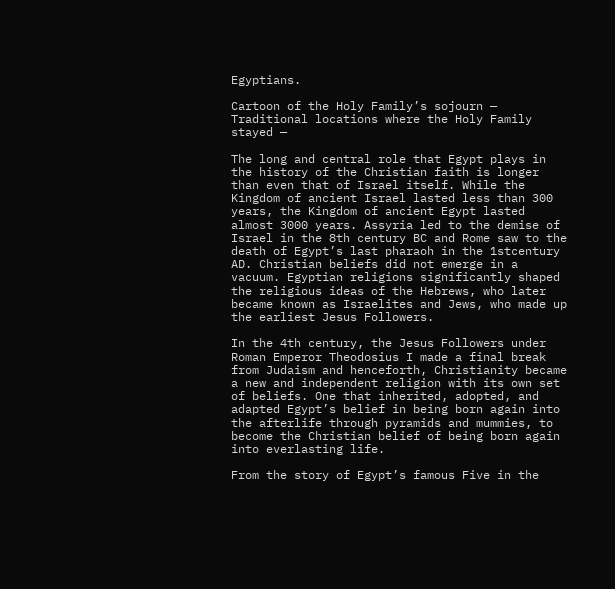Egyptians.

Cartoon of the Holy Family’s sojourn —
Traditional locations where the Holy Family stayed —

The long and central role that Egypt plays in the history of the Christian faith is longer than even that of Israel itself. While the Kingdom of ancient Israel lasted less than 300 years, the Kingdom of ancient Egypt lasted almost 3000 years. Assyria led to the demise of Israel in the 8th century BC and Rome saw to the death of Egypt’s last pharaoh in the 1stcentury AD. Christian beliefs did not emerge in a vacuum. Egyptian religions significantly shaped the religious ideas of the Hebrews, who later became known as Israelites and Jews, who made up the earliest Jesus Followers.

In the 4th century, the Jesus Followers under Roman Emperor Theodosius I made a final break from Judaism and henceforth, Christianity became a new and independent religion with its own set of beliefs. One that inherited, adopted, and adapted Egypt’s belief in being born again into the afterlife through pyramids and mummies, to become the Christian belief of being born again into everlasting life.

From the story of Egypt’s famous Five in the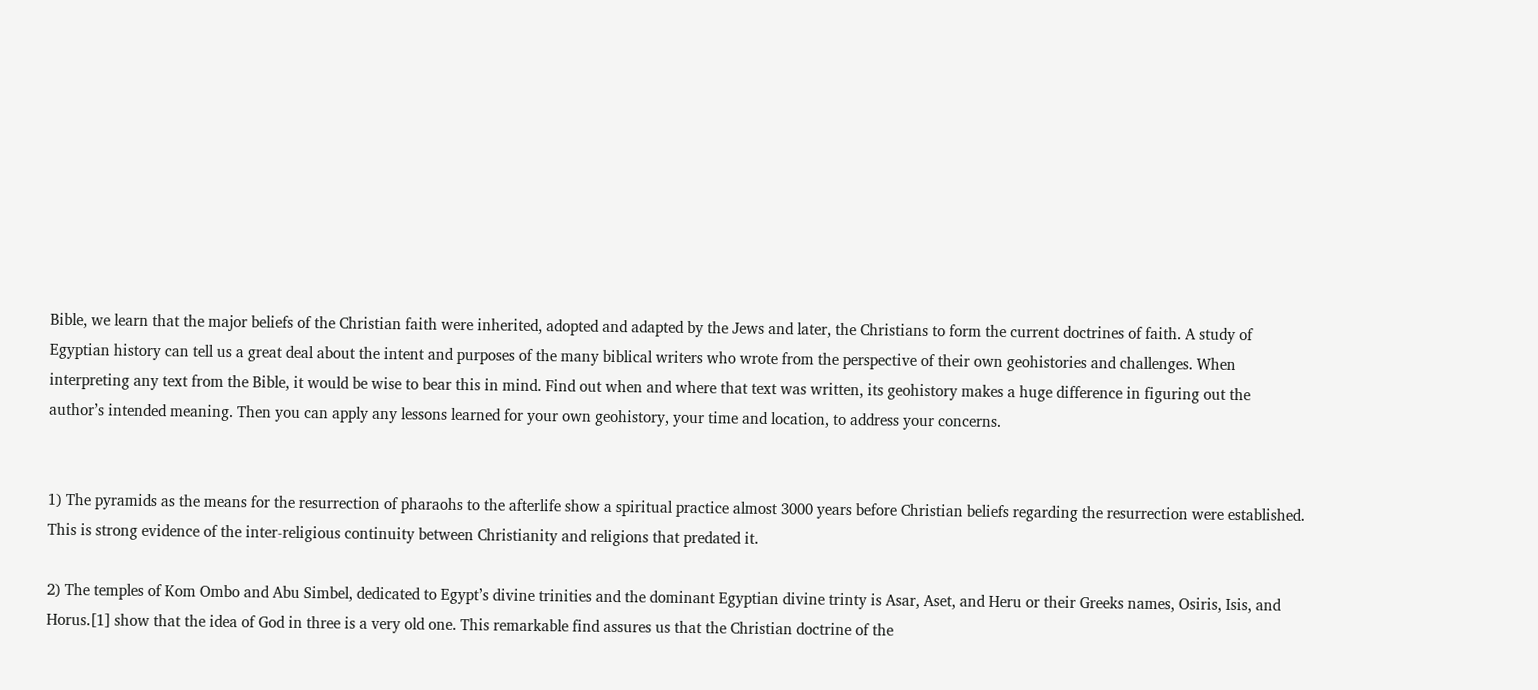Bible, we learn that the major beliefs of the Christian faith were inherited, adopted and adapted by the Jews and later, the Christians to form the current doctrines of faith. A study of Egyptian history can tell us a great deal about the intent and purposes of the many biblical writers who wrote from the perspective of their own geohistories and challenges. When interpreting any text from the Bible, it would be wise to bear this in mind. Find out when and where that text was written, its geohistory makes a huge difference in figuring out the author’s intended meaning. Then you can apply any lessons learned for your own geohistory, your time and location, to address your concerns.


1) The pyramids as the means for the resurrection of pharaohs to the afterlife show a spiritual practice almost 3000 years before Christian beliefs regarding the resurrection were established. This is strong evidence of the inter-religious continuity between Christianity and religions that predated it.

2) The temples of Kom Ombo and Abu Simbel, dedicated to Egypt’s divine trinities and the dominant Egyptian divine trinty is Asar, Aset, and Heru or their Greeks names, Osiris, Isis, and Horus.[1] show that the idea of God in three is a very old one. This remarkable find assures us that the Christian doctrine of the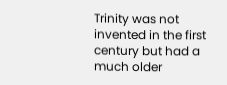Trinity was not invented in the first century but had a much older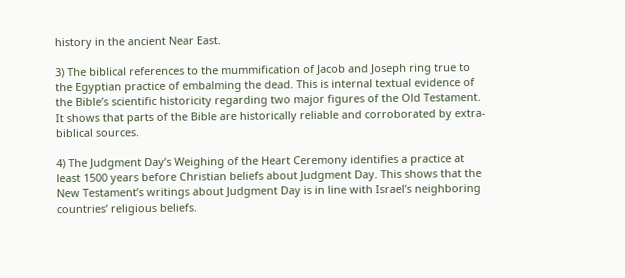history in the ancient Near East.

3) The biblical references to the mummification of Jacob and Joseph ring true to the Egyptian practice of embalming the dead. This is internal textual evidence of the Bible’s scientific historicity regarding two major figures of the Old Testament. It shows that parts of the Bible are historically reliable and corroborated by extra-biblical sources.

4) The Judgment Day’s Weighing of the Heart Ceremony identifies a practice at least 1500 years before Christian beliefs about Judgment Day. This shows that the New Testament’s writings about Judgment Day is in line with Israel’s neighboring countries’ religious beliefs.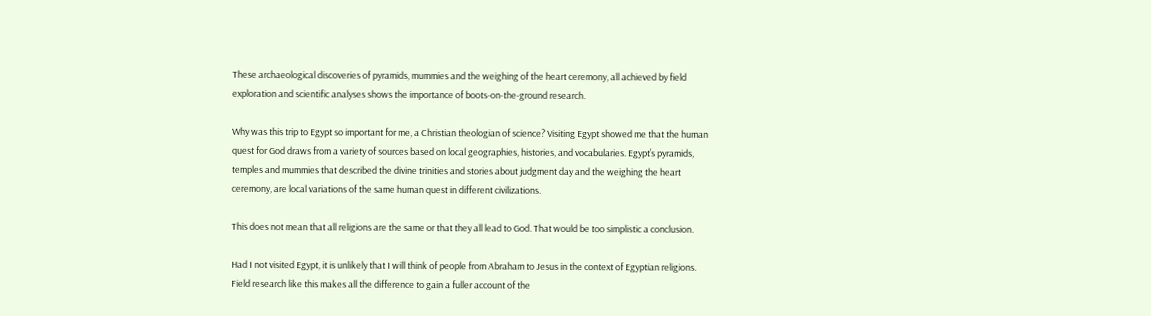These archaeological discoveries of pyramids, mummies and the weighing of the heart ceremony, all achieved by field exploration and scientific analyses shows the importance of boots-on-the-ground research.

Why was this trip to Egypt so important for me, a Christian theologian of science? Visiting Egypt showed me that the human quest for God draws from a variety of sources based on local geographies, histories, and vocabularies. Egypt’s pyramids, temples and mummies that described the divine trinities and stories about judgment day and the weighing the heart ceremony, are local variations of the same human quest in different civilizations.

This does not mean that all religions are the same or that they all lead to God. That would be too simplistic a conclusion.

Had I not visited Egypt, it is unlikely that I will think of people from Abraham to Jesus in the context of Egyptian religions. Field research like this makes all the difference to gain a fuller account of the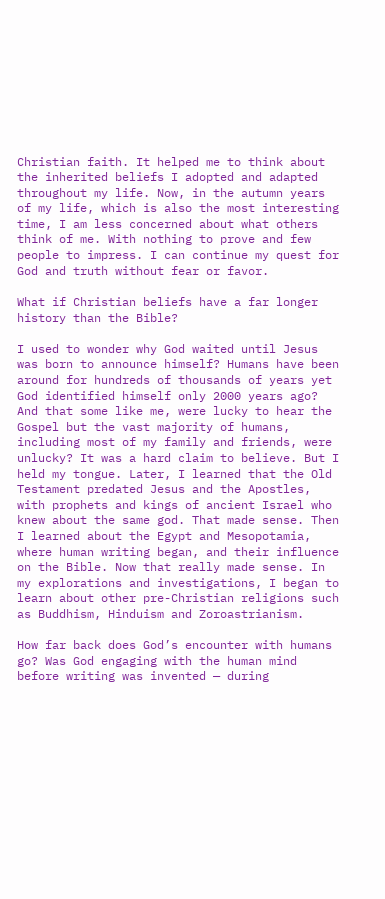Christian faith. It helped me to think about the inherited beliefs I adopted and adapted throughout my life. Now, in the autumn years of my life, which is also the most interesting time, I am less concerned about what others think of me. With nothing to prove and few people to impress. I can continue my quest for God and truth without fear or favor.

What if Christian beliefs have a far longer history than the Bible?

I used to wonder why God waited until Jesus was born to announce himself? Humans have been around for hundreds of thousands of years yet God identified himself only 2000 years ago? And that some like me, were lucky to hear the Gospel but the vast majority of humans, including most of my family and friends, were unlucky? It was a hard claim to believe. But I held my tongue. Later, I learned that the Old Testament predated Jesus and the Apostles, with prophets and kings of ancient Israel who knew about the same god. That made sense. Then I learned about the Egypt and Mesopotamia, where human writing began, and their influence on the Bible. Now that really made sense. In my explorations and investigations, I began to learn about other pre-Christian religions such as Buddhism, Hinduism and Zoroastrianism.

How far back does God’s encounter with humans go? Was God engaging with the human mind before writing was invented — during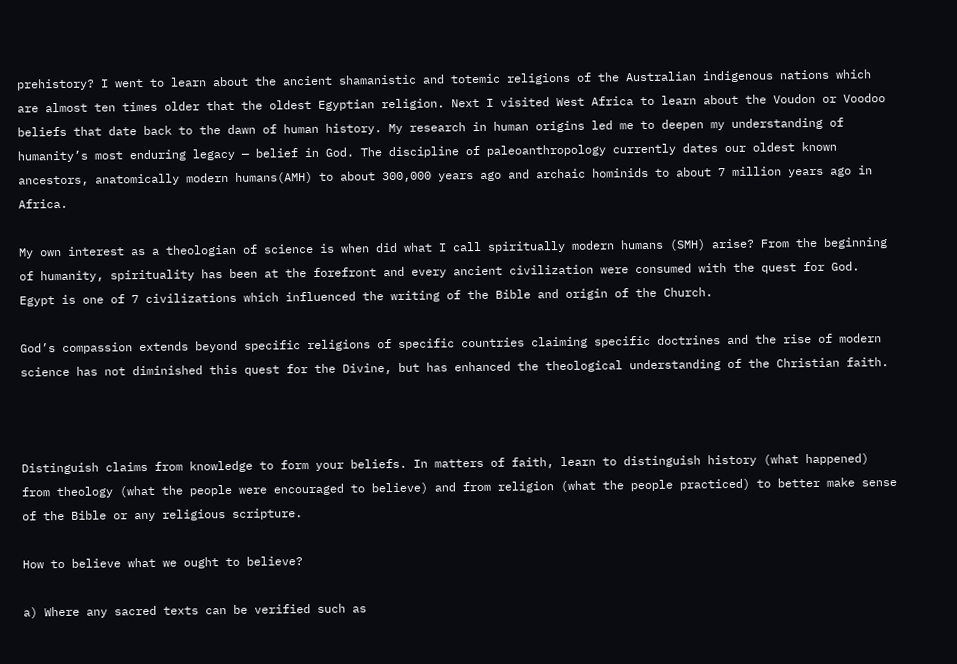prehistory? I went to learn about the ancient shamanistic and totemic religions of the Australian indigenous nations which are almost ten times older that the oldest Egyptian religion. Next I visited West Africa to learn about the Voudon or Voodoo beliefs that date back to the dawn of human history. My research in human origins led me to deepen my understanding of humanity’s most enduring legacy — belief in God. The discipline of paleoanthropology currently dates our oldest known ancestors, anatomically modern humans(AMH) to about 300,000 years ago and archaic hominids to about 7 million years ago in Africa.

My own interest as a theologian of science is when did what I call spiritually modern humans (SMH) arise? From the beginning of humanity, spirituality has been at the forefront and every ancient civilization were consumed with the quest for God. Egypt is one of 7 civilizations which influenced the writing of the Bible and origin of the Church.

God’s compassion extends beyond specific religions of specific countries claiming specific doctrines and the rise of modern science has not diminished this quest for the Divine, but has enhanced the theological understanding of the Christian faith.



Distinguish claims from knowledge to form your beliefs. In matters of faith, learn to distinguish history (what happened) from theology (what the people were encouraged to believe) and from religion (what the people practiced) to better make sense of the Bible or any religious scripture.

How to believe what we ought to believe?

a) Where any sacred texts can be verified such as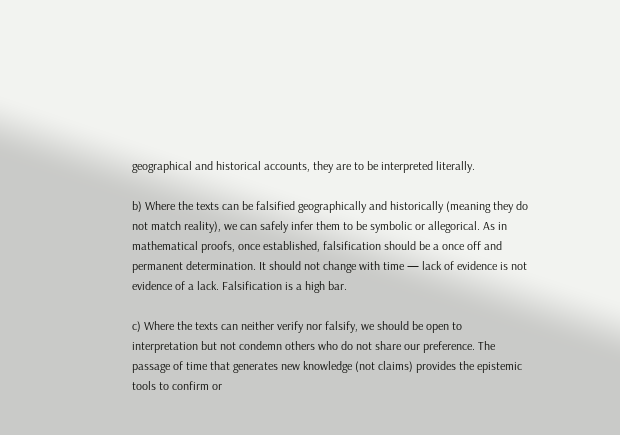geographical and historical accounts, they are to be interpreted literally.

b) Where the texts can be falsified geographically and historically (meaning they do not match reality), we can safely infer them to be symbolic or allegorical. As in mathematical proofs, once established, falsification should be a once off and permanent determination. It should not change with time — lack of evidence is not evidence of a lack. Falsification is a high bar.

c) Where the texts can neither verify nor falsify, we should be open to interpretation but not condemn others who do not share our preference. The passage of time that generates new knowledge (not claims) provides the epistemic tools to confirm or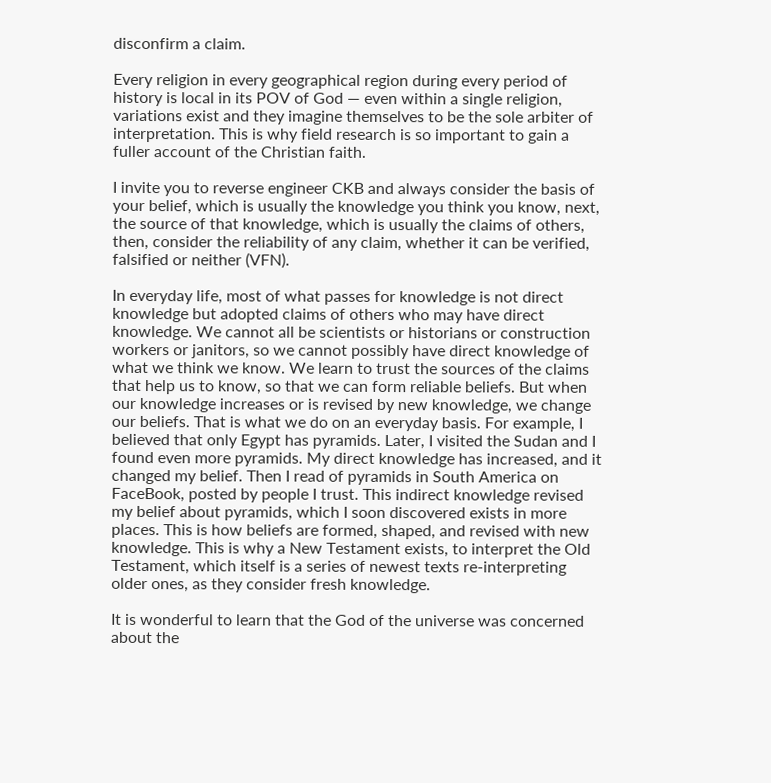disconfirm a claim.

Every religion in every geographical region during every period of history is local in its POV of God — even within a single religion, variations exist and they imagine themselves to be the sole arbiter of interpretation. This is why field research is so important to gain a fuller account of the Christian faith.

I invite you to reverse engineer CKB and always consider the basis of your belief, which is usually the knowledge you think you know, next, the source of that knowledge, which is usually the claims of others, then, consider the reliability of any claim, whether it can be verified, falsified or neither (VFN).

In everyday life, most of what passes for knowledge is not direct knowledge but adopted claims of others who may have direct knowledge. We cannot all be scientists or historians or construction workers or janitors, so we cannot possibly have direct knowledge of what we think we know. We learn to trust the sources of the claims that help us to know, so that we can form reliable beliefs. But when our knowledge increases or is revised by new knowledge, we change our beliefs. That is what we do on an everyday basis. For example, I believed that only Egypt has pyramids. Later, I visited the Sudan and I found even more pyramids. My direct knowledge has increased, and it changed my belief. Then I read of pyramids in South America on FaceBook, posted by people I trust. This indirect knowledge revised my belief about pyramids, which I soon discovered exists in more places. This is how beliefs are formed, shaped, and revised with new knowledge. This is why a New Testament exists, to interpret the Old Testament, which itself is a series of newest texts re-interpreting older ones, as they consider fresh knowledge.

It is wonderful to learn that the God of the universe was concerned about the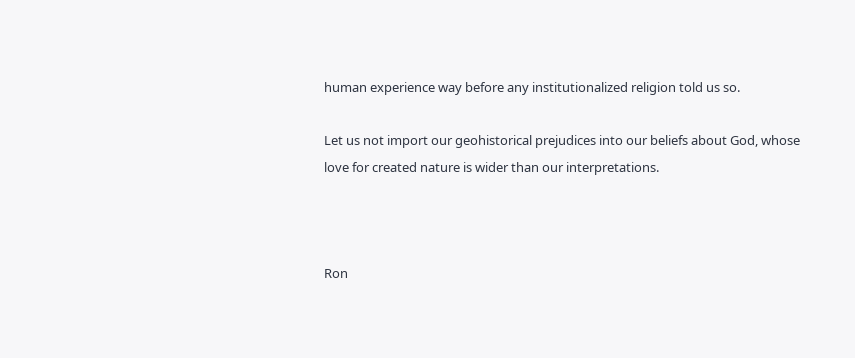human experience way before any institutionalized religion told us so.

Let us not import our geohistorical prejudices into our beliefs about God, whose love for created nature is wider than our interpretations.



Ron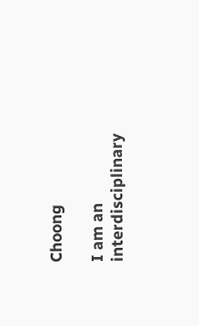Choong

I am an interdisciplinary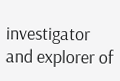investigator and explorer of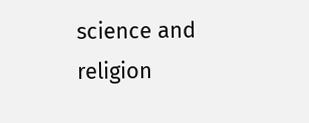science and religion